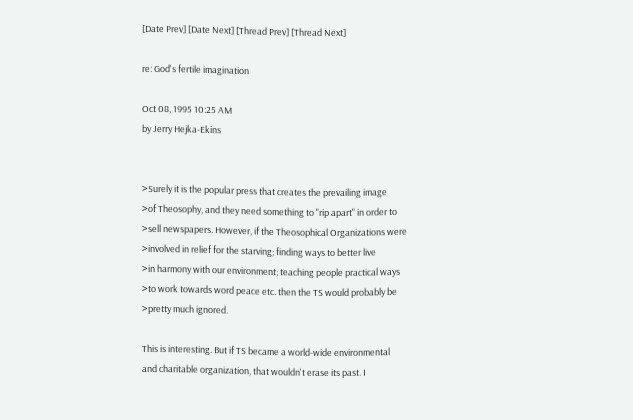[Date Prev] [Date Next] [Thread Prev] [Thread Next]

re: God's fertile imagination

Oct 08, 1995 10:25 AM
by Jerry Hejka-Ekins


>Surely it is the popular press that creates the prevailing image
>of Theosophy, and they need something to "rip apart" in order to
>sell newspapers. However, if the Theosophical Organizations were
>involved in relief for the starving; finding ways to better live
>in harmony with our environment; teaching people practical ways
>to work towards word peace etc. then the TS would probably be
>pretty much ignored.

This is interesting. But if TS became a world-wide environmental
and charitable organization, that wouldn't erase its past. I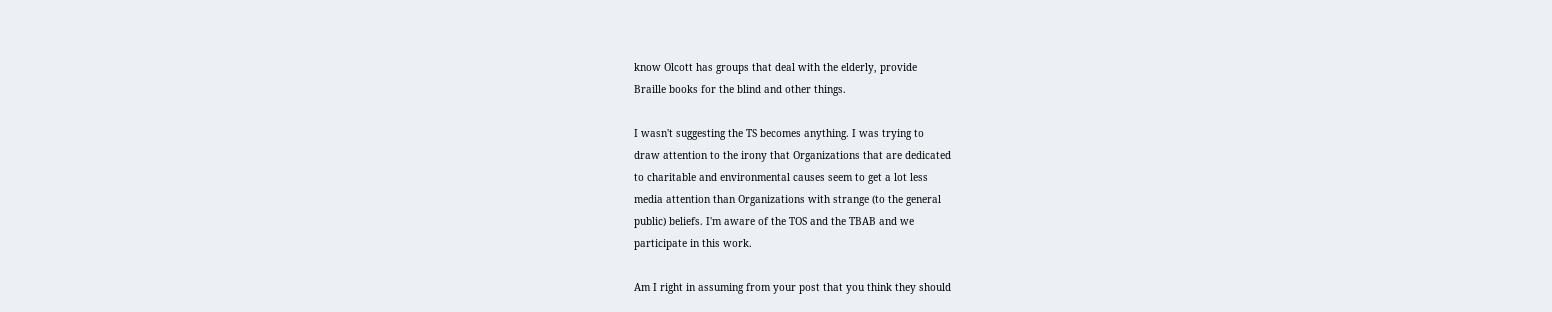know Olcott has groups that deal with the elderly, provide
Braille books for the blind and other things.

I wasn't suggesting the TS becomes anything. I was trying to
draw attention to the irony that Organizations that are dedicated
to charitable and environmental causes seem to get a lot less
media attention than Organizations with strange (to the general
public) beliefs. I'm aware of the TOS and the TBAB and we
participate in this work.

Am I right in assuming from your post that you think they should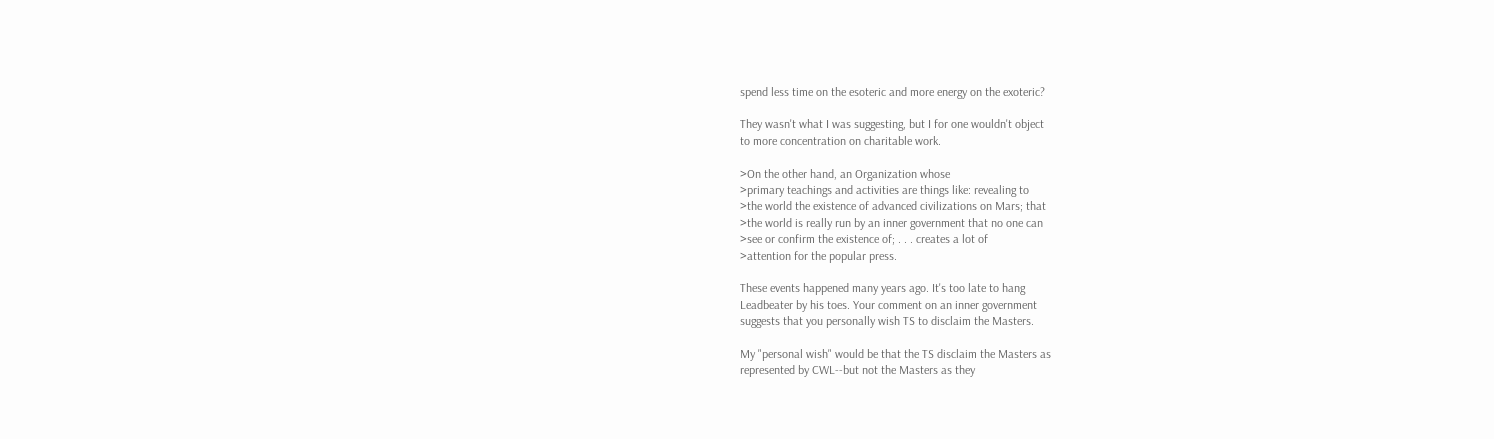spend less time on the esoteric and more energy on the exoteric?

They wasn't what I was suggesting, but I for one wouldn't object
to more concentration on charitable work.

>On the other hand, an Organization whose
>primary teachings and activities are things like: revealing to
>the world the existence of advanced civilizations on Mars; that
>the world is really run by an inner government that no one can
>see or confirm the existence of; . . . creates a lot of
>attention for the popular press.

These events happened many years ago. It's too late to hang
Leadbeater by his toes. Your comment on an inner government
suggests that you personally wish TS to disclaim the Masters.

My "personal wish" would be that the TS disclaim the Masters as
represented by CWL--but not the Masters as they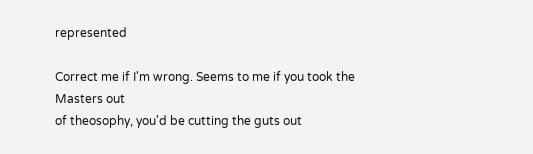represented

Correct me if I'm wrong. Seems to me if you took the Masters out
of theosophy, you'd be cutting the guts out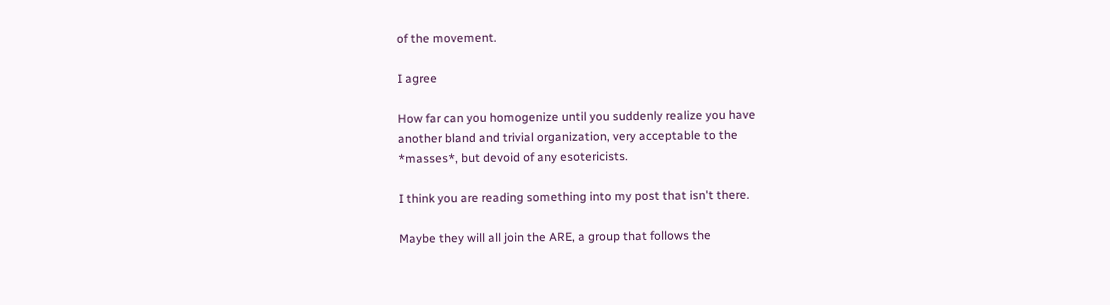of the movement.

I agree

How far can you homogenize until you suddenly realize you have
another bland and trivial organization, very acceptable to the
*masses*, but devoid of any esotericists.

I think you are reading something into my post that isn't there.

Maybe they will all join the ARE, a group that follows the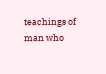teachings of man who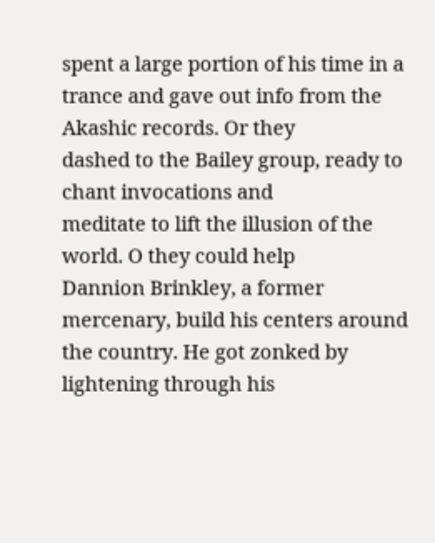spent a large portion of his time in a
trance and gave out info from the Akashic records. Or they
dashed to the Bailey group, ready to chant invocations and
meditate to lift the illusion of the world. O they could help
Dannion Brinkley, a former mercenary, build his centers around
the country. He got zonked by lightening through his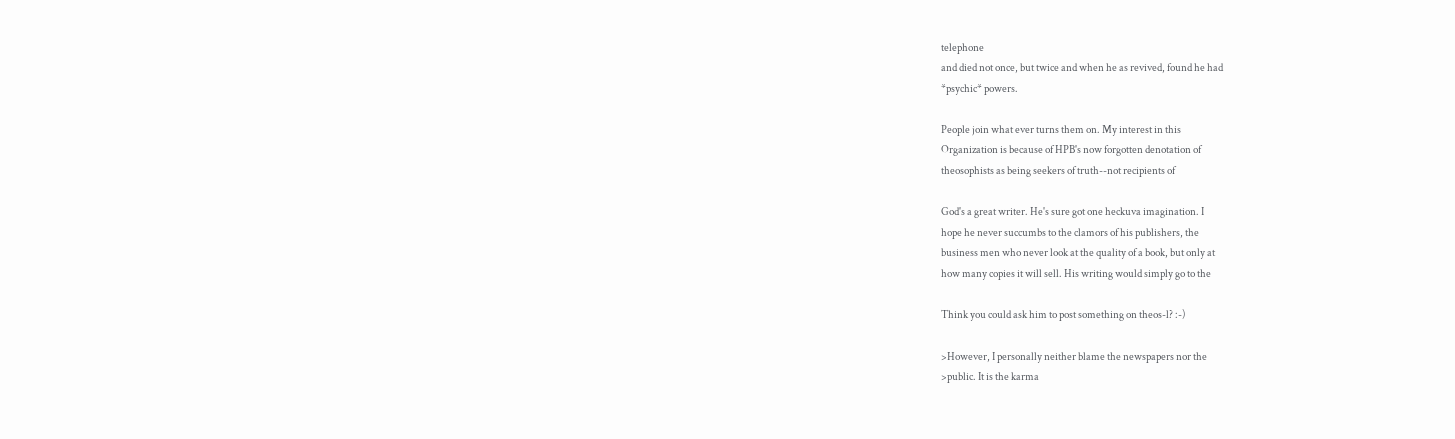telephone
and died not once, but twice and when he as revived, found he had
*psychic* powers.

People join what ever turns them on. My interest in this
Organization is because of HPB's now forgotten denotation of
theosophists as being seekers of truth--not recipients of

God's a great writer. He's sure got one heckuva imagination. I
hope he never succumbs to the clamors of his publishers, the
business men who never look at the quality of a book, but only at
how many copies it will sell. His writing would simply go to the

Think you could ask him to post something on theos-l? :-)

>However, I personally neither blame the newspapers nor the
>public. It is the karma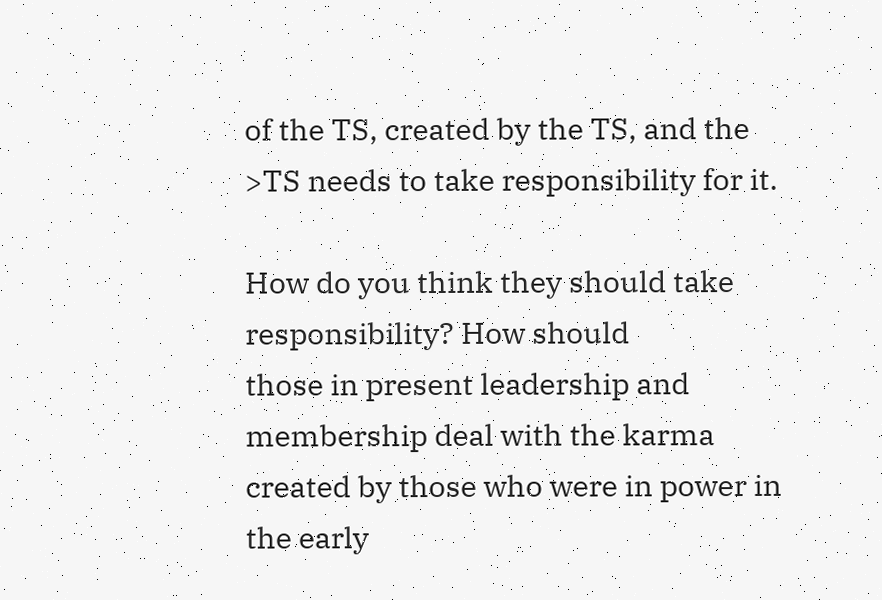of the TS, created by the TS, and the
>TS needs to take responsibility for it.

How do you think they should take responsibility? How should
those in present leadership and membership deal with the karma
created by those who were in power in the early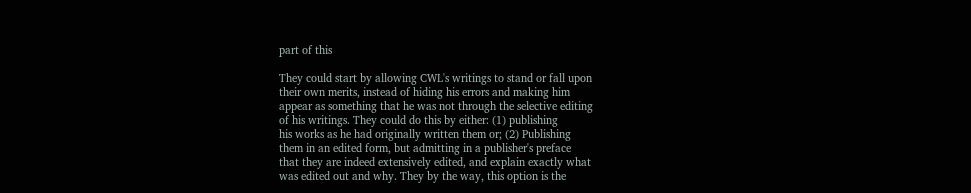part of this

They could start by allowing CWL's writings to stand or fall upon
their own merits, instead of hiding his errors and making him
appear as something that he was not through the selective editing
of his writings. They could do this by either: (1) publishing
his works as he had originally written them or; (2) Publishing
them in an edited form, but admitting in a publisher's preface
that they are indeed extensively edited, and explain exactly what
was edited out and why. They by the way, this option is the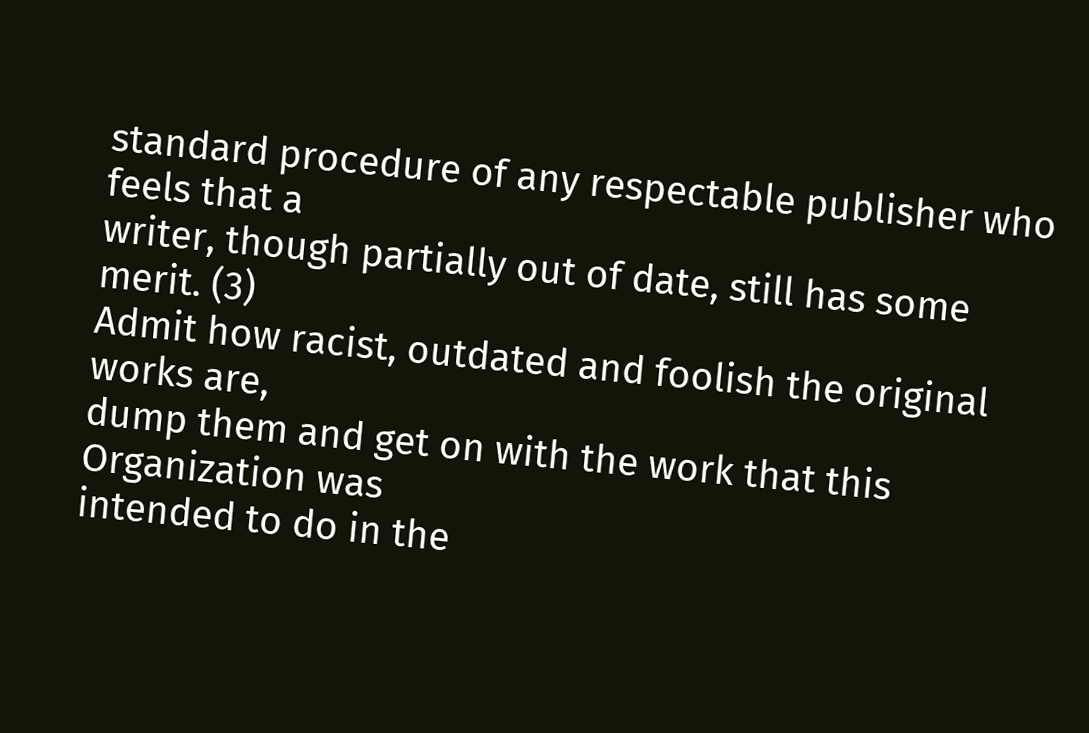standard procedure of any respectable publisher who feels that a
writer, though partially out of date, still has some merit. (3)
Admit how racist, outdated and foolish the original works are,
dump them and get on with the work that this Organization was
intended to do in the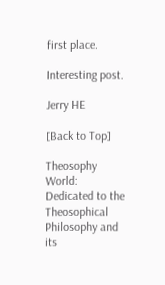first place.

Interesting post.

Jerry HE

[Back to Top]

Theosophy World: Dedicated to the Theosophical Philosophy and its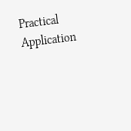Practical Application